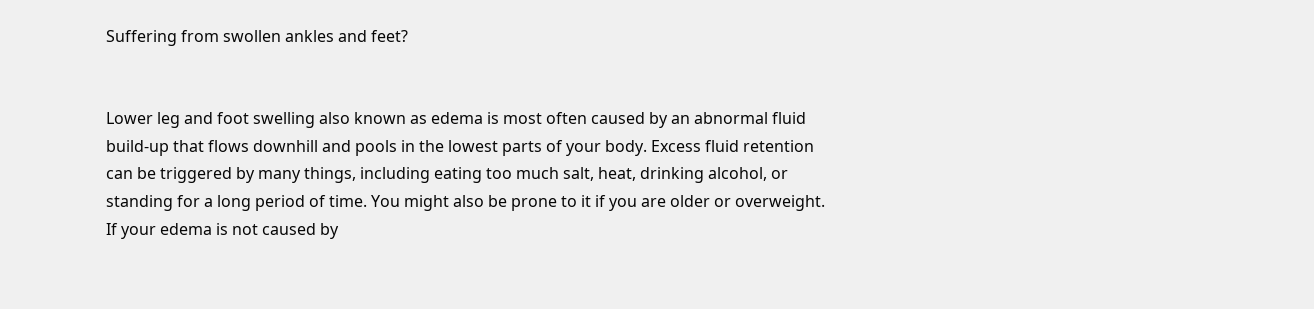Suffering from swollen ankles and feet?


Lower leg and foot swelling also known as edema is most often caused by an abnormal fluid build-up that flows downhill and pools in the lowest parts of your body. Excess fluid retention can be triggered by many things, including eating too much salt, heat, drinking alcohol, or standing for a long period of time. You might also be prone to it if you are older or overweight. If your edema is not caused by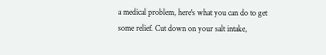a medical problem, here's what you can do to get some relief. Cut down on your salt intake,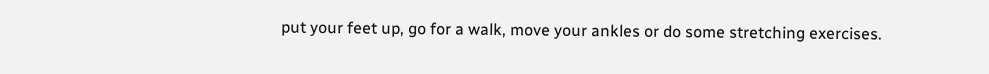put your feet up, go for a walk, move your ankles or do some stretching exercises.